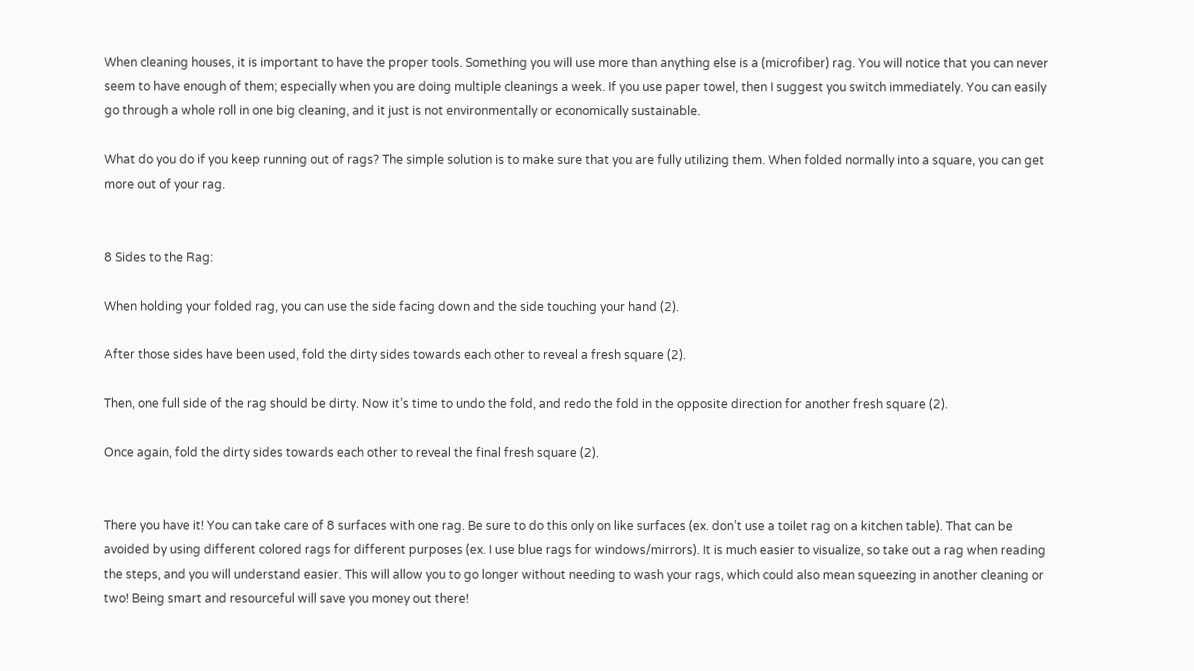When cleaning houses, it is important to have the proper tools. Something you will use more than anything else is a (microfiber) rag. You will notice that you can never seem to have enough of them; especially when you are doing multiple cleanings a week. If you use paper towel, then I suggest you switch immediately. You can easily go through a whole roll in one big cleaning, and it just is not environmentally or economically sustainable.

What do you do if you keep running out of rags? The simple solution is to make sure that you are fully utilizing them. When folded normally into a square, you can get more out of your rag.


8 Sides to the Rag:

When holding your folded rag, you can use the side facing down and the side touching your hand (2).

After those sides have been used, fold the dirty sides towards each other to reveal a fresh square (2).

Then, one full side of the rag should be dirty. Now it’s time to undo the fold, and redo the fold in the opposite direction for another fresh square (2).

Once again, fold the dirty sides towards each other to reveal the final fresh square (2).


There you have it! You can take care of 8 surfaces with one rag. Be sure to do this only on like surfaces (ex. don’t use a toilet rag on a kitchen table). That can be avoided by using different colored rags for different purposes (ex. I use blue rags for windows/mirrors). It is much easier to visualize, so take out a rag when reading the steps, and you will understand easier. This will allow you to go longer without needing to wash your rags, which could also mean squeezing in another cleaning or two! Being smart and resourceful will save you money out there!